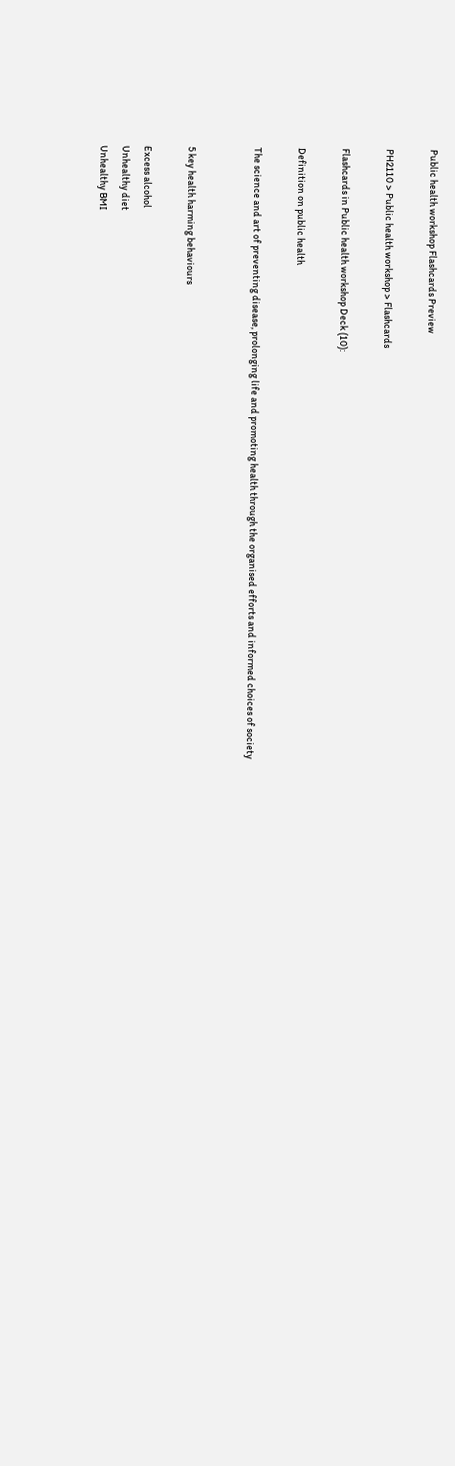Public health workshop Flashcards Preview

PH2110 > Public health workshop > Flashcards

Flashcards in Public health workshop Deck (10):

Definition on public health

The science and art of preventing disease, prolonging life and promoting health through the organised efforts and informed choices of society


5 key health harming behaviours

Excess alcohol
Unhealthy diet
Unhealthy BMI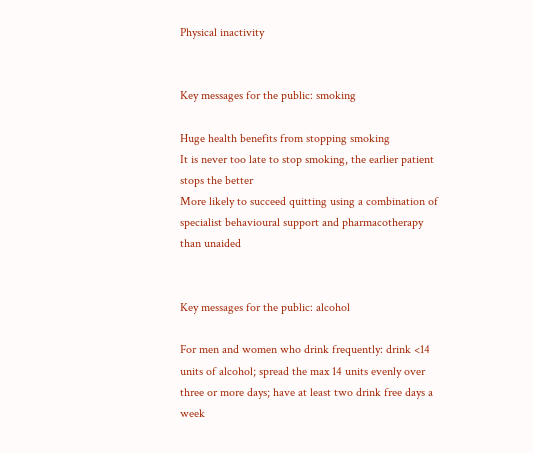Physical inactivity


Key messages for the public: smoking

Huge health benefits from stopping smoking
It is never too late to stop smoking, the earlier patient stops the better
More likely to succeed quitting using a combination of specialist behavioural support and pharmacotherapy than unaided


Key messages for the public: alcohol

For men and women who drink frequently: drink <14 units of alcohol; spread the max 14 units evenly over three or more days; have at least two drink free days a week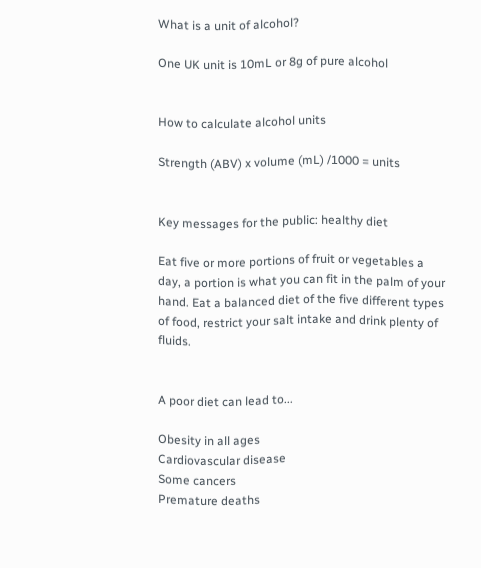What is a unit of alcohol?

One UK unit is 10mL or 8g of pure alcohol


How to calculate alcohol units

Strength (ABV) x volume (mL) /1000 = units


Key messages for the public: healthy diet

Eat five or more portions of fruit or vegetables a day, a portion is what you can fit in the palm of your hand. Eat a balanced diet of the five different types of food, restrict your salt intake and drink plenty of fluids.


A poor diet can lead to...

Obesity in all ages
Cardiovascular disease
Some cancers
Premature deaths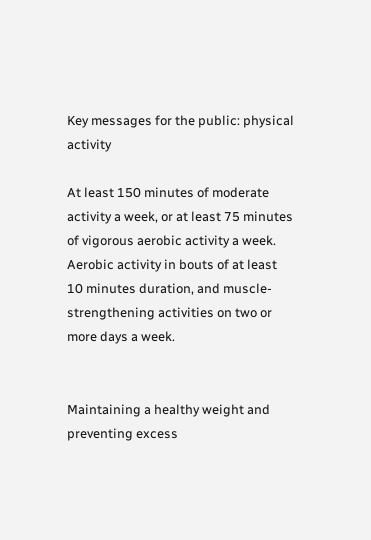Key messages for the public: physical activity

At least 150 minutes of moderate activity a week, or at least 75 minutes of vigorous aerobic activity a week. Aerobic activity in bouts of at least 10 minutes duration, and muscle-strengthening activities on two or more days a week.


Maintaining a healthy weight and preventing excess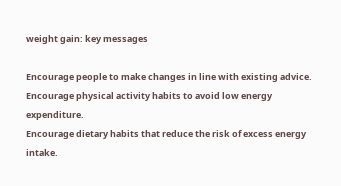weight gain: key messages

Encourage people to make changes in line with existing advice.
Encourage physical activity habits to avoid low energy expenditure.
Encourage dietary habits that reduce the risk of excess energy intake.